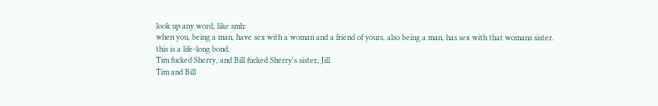look up any word, like smh:
when you, being a man, have sex with a woman and a friend of yours, also being a man, has sex with that womans sister.
this is a life-long bond.
Tim fucked Sherry, and Bill fucked Sherry's sister, Jill.
Tim and Bill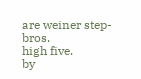are weiner step-bros.
high five.
by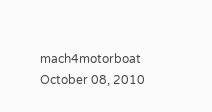mach4motorboat October 08, 2010